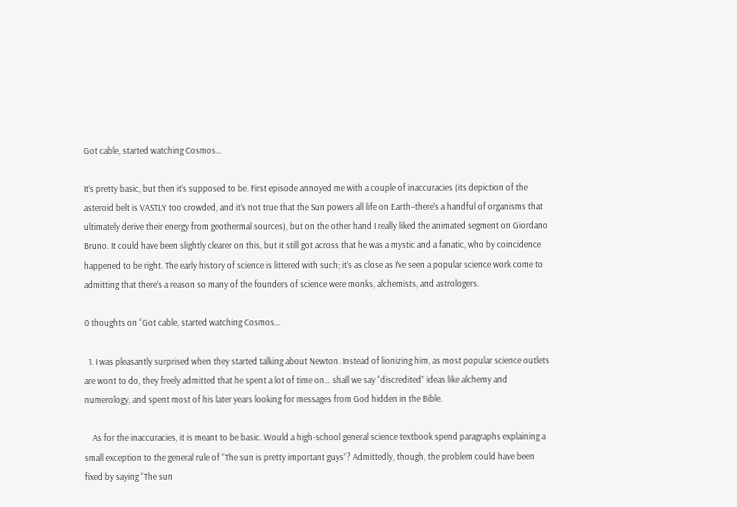Got cable, started watching Cosmos…

It’s pretty basic, but then it’s supposed to be. First episode annoyed me with a couple of inaccuracies (its depiction of the asteroid belt is VASTLY too crowded, and it’s not true that the Sun powers all life on Earth–there’s a handful of organisms that ultimately derive their energy from geothermal sources), but on the other hand I really liked the animated segment on Giordano Bruno. It could have been slightly clearer on this, but it still got across that he was a mystic and a fanatic, who by coincidence happened to be right. The early history of science is littered with such; it’s as close as I’ve seen a popular science work come to admitting that there’s a reason so many of the founders of science were monks, alchemists, and astrologers.

0 thoughts on “Got cable, started watching Cosmos…

  1. I was pleasantly surprised when they started talking about Newton. Instead of lionizing him, as most popular science outlets are wont to do, they freely admitted that he spent a lot of time on… shall we say “discredited” ideas like alchemy and numerology, and spent most of his later years looking for messages from God hidden in the Bible.

    As for the inaccuracies, it is meant to be basic. Would a high-school general science textbook spend paragraphs explaining a small exception to the general rule of “The sun is pretty important guys”? Admittedly, though, the problem could have been fixed by saying “The sun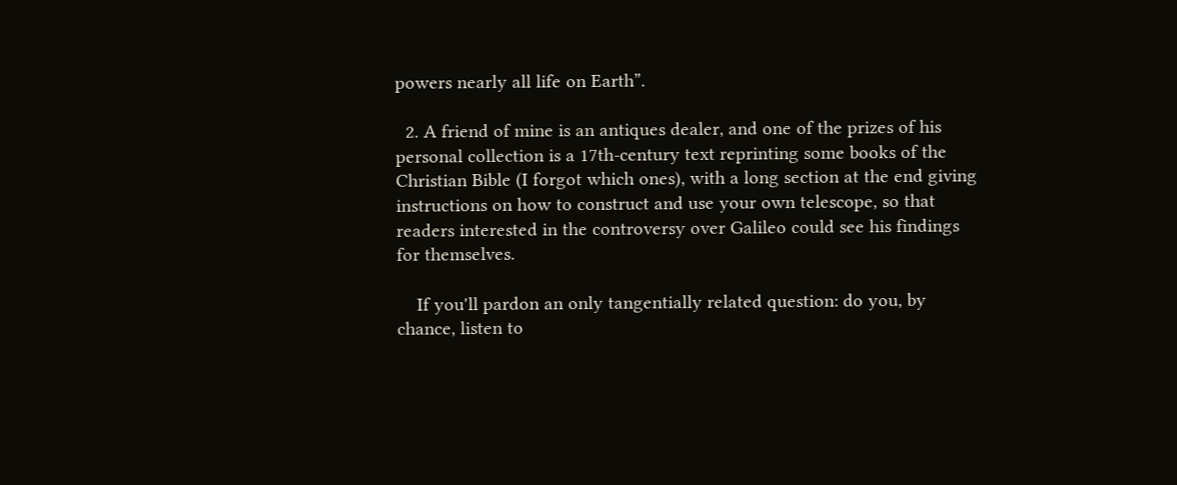powers nearly all life on Earth”.

  2. A friend of mine is an antiques dealer, and one of the prizes of his personal collection is a 17th-century text reprinting some books of the Christian Bible (I forgot which ones), with a long section at the end giving instructions on how to construct and use your own telescope, so that readers interested in the controversy over Galileo could see his findings for themselves.

    If you'll pardon an only tangentially related question: do you, by chance, listen to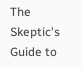The Skeptic's Guide to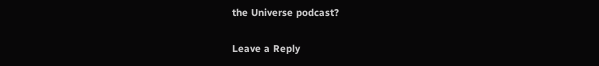the Universe podcast?

Leave a Reply